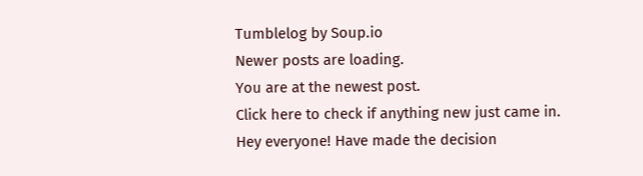Tumblelog by Soup.io
Newer posts are loading.
You are at the newest post.
Click here to check if anything new just came in.
Hey everyone! Have made the decision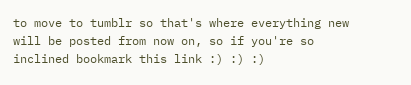to move to tumblr so that's where everything new will be posted from now on, so if you're so inclined bookmark this link :) :) :)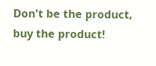Don't be the product, buy the product!